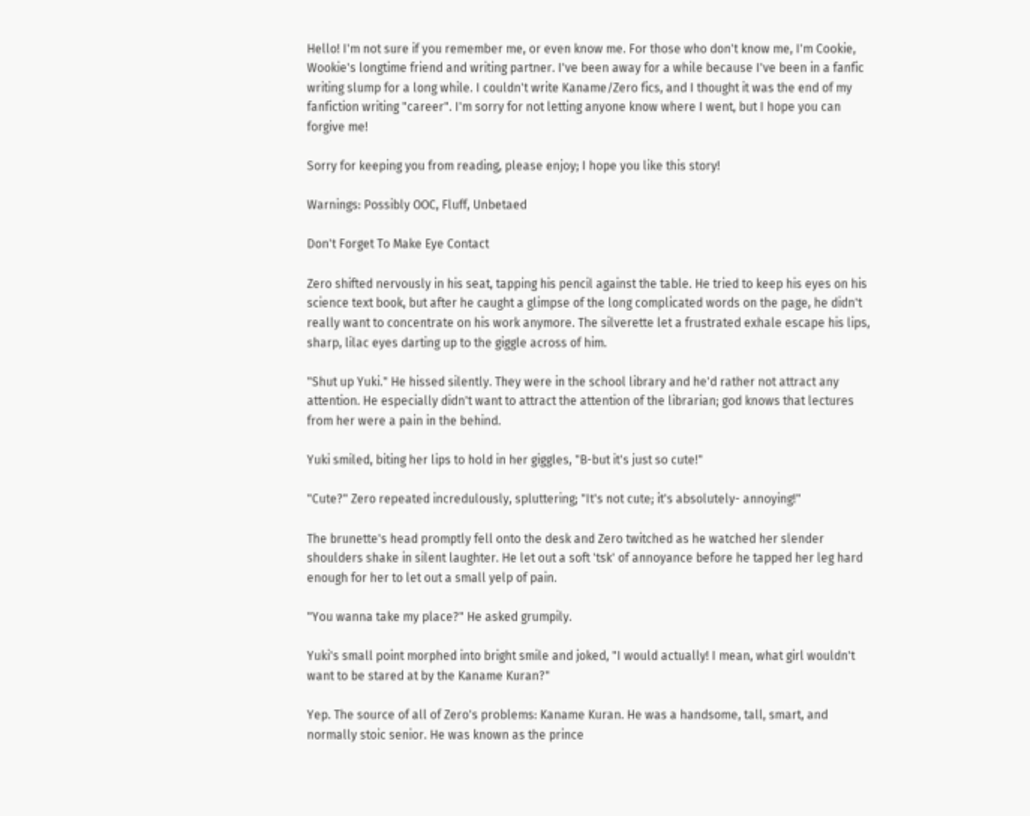Hello! I'm not sure if you remember me, or even know me. For those who don't know me, I'm Cookie, Wookie's longtime friend and writing partner. I've been away for a while because I've been in a fanfic writing slump for a long while. I couldn't write Kaname/Zero fics, and I thought it was the end of my fanfiction writing "career". I'm sorry for not letting anyone know where I went, but I hope you can forgive me!

Sorry for keeping you from reading, please enjoy; I hope you like this story!

Warnings: Possibly OOC, Fluff, Unbetaed

Don't Forget To Make Eye Contact

Zero shifted nervously in his seat, tapping his pencil against the table. He tried to keep his eyes on his science text book, but after he caught a glimpse of the long complicated words on the page, he didn't really want to concentrate on his work anymore. The silverette let a frustrated exhale escape his lips, sharp, lilac eyes darting up to the giggle across of him.

"Shut up Yuki." He hissed silently. They were in the school library and he'd rather not attract any attention. He especially didn't want to attract the attention of the librarian; god knows that lectures from her were a pain in the behind.

Yuki smiled, biting her lips to hold in her giggles, "B-but it's just so cute!"

"Cute?" Zero repeated incredulously, spluttering; "It's not cute; it's absolutely- annoying!"

The brunette's head promptly fell onto the desk and Zero twitched as he watched her slender shoulders shake in silent laughter. He let out a soft 'tsk' of annoyance before he tapped her leg hard enough for her to let out a small yelp of pain.

"You wanna take my place?" He asked grumpily.

Yuki's small point morphed into bright smile and joked, "I would actually! I mean, what girl wouldn't want to be stared at by the Kaname Kuran?"

Yep. The source of all of Zero's problems: Kaname Kuran. He was a handsome, tall, smart, and normally stoic senior. He was known as the prince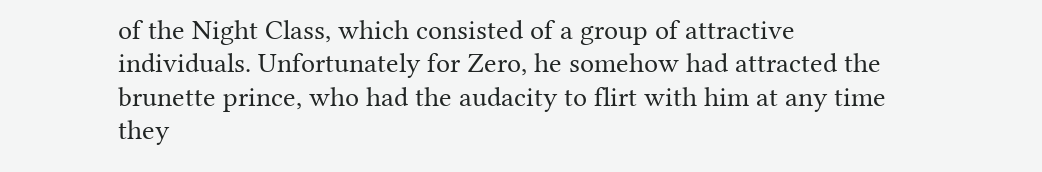of the Night Class, which consisted of a group of attractive individuals. Unfortunately for Zero, he somehow had attracted the brunette prince, who had the audacity to flirt with him at any time they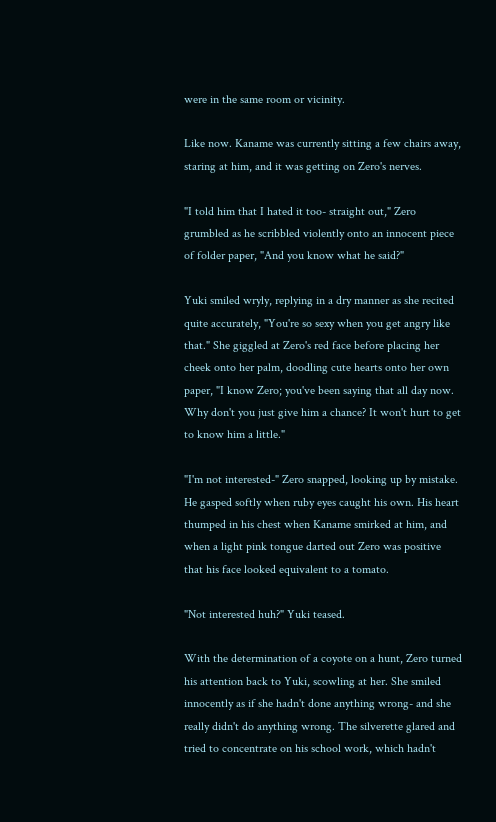were in the same room or vicinity.

Like now. Kaname was currently sitting a few chairs away, staring at him, and it was getting on Zero's nerves.

"I told him that I hated it too- straight out," Zero grumbled as he scribbled violently onto an innocent piece of folder paper, "And you know what he said?"

Yuki smiled wryly, replying in a dry manner as she recited quite accurately, "You're so sexy when you get angry like that." She giggled at Zero's red face before placing her cheek onto her palm, doodling cute hearts onto her own paper, "I know Zero; you've been saying that all day now. Why don't you just give him a chance? It won't hurt to get to know him a little."

"I'm not interested-" Zero snapped, looking up by mistake. He gasped softly when ruby eyes caught his own. His heart thumped in his chest when Kaname smirked at him, and when a light pink tongue darted out Zero was positive that his face looked equivalent to a tomato.

"Not interested huh?" Yuki teased.

With the determination of a coyote on a hunt, Zero turned his attention back to Yuki, scowling at her. She smiled innocently as if she hadn't done anything wrong- and she really didn't do anything wrong. The silverette glared and tried to concentrate on his school work, which hadn't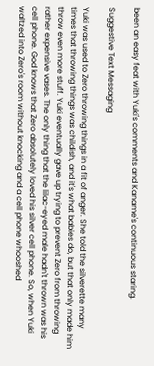been an easy feat with Yuki's comments and Kaname's continuous staring.

Suggestive Text Messaging

Yuki was used to Zero throwing things in a fit of anger. She told the silverette many times that throwing things was childish, and it's what babies do, but that only made him throw even more stuff. Yuki eventually gave up trying to prevent Zero from throwing rather expensive vases. The only thing that the lilac-eyed male hadn't thrown was his cell phone. God knows that Zero absolutely loved his silver cell phone. So, when Yuki waltzed into Zero's room without knocking and a cell phone whooshed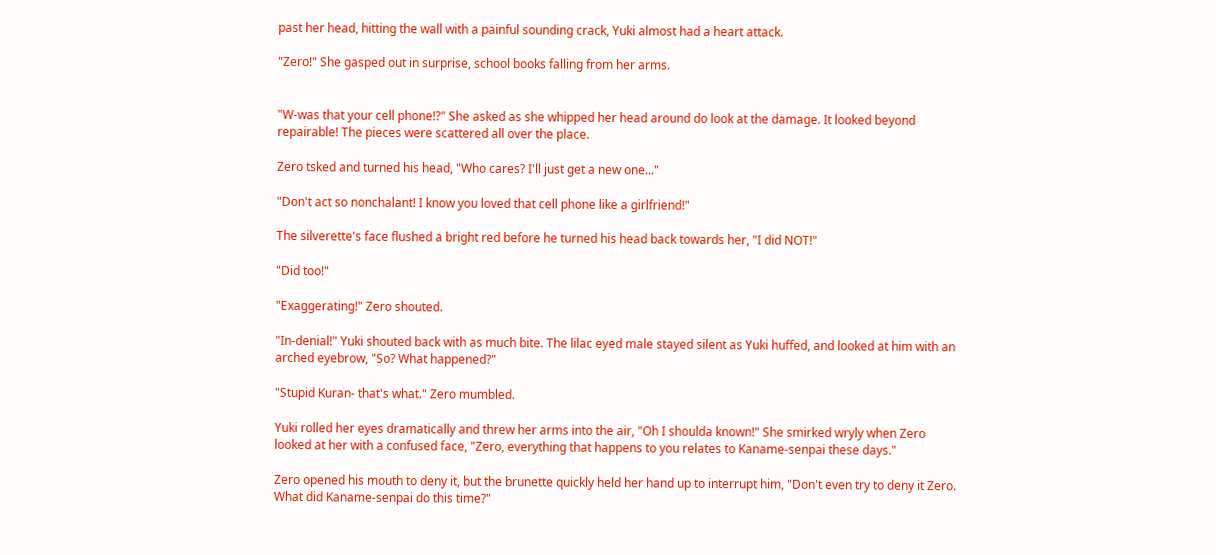past her head, hitting the wall with a painful sounding crack, Yuki almost had a heart attack.

"Zero!" She gasped out in surprise, school books falling from her arms.


"W-was that your cell phone!?" She asked as she whipped her head around do look at the damage. It looked beyond repairable! The pieces were scattered all over the place.

Zero tsked and turned his head, "Who cares? I'll just get a new one..."

"Don't act so nonchalant! I know you loved that cell phone like a girlfriend!"

The silverette's face flushed a bright red before he turned his head back towards her, "I did NOT!"

"Did too!"

"Exaggerating!" Zero shouted.

"In-denial!" Yuki shouted back with as much bite. The lilac eyed male stayed silent as Yuki huffed, and looked at him with an arched eyebrow, "So? What happened?"

"Stupid Kuran- that's what." Zero mumbled.

Yuki rolled her eyes dramatically and threw her arms into the air, "Oh I shoulda known!" She smirked wryly when Zero looked at her with a confused face, "Zero, everything that happens to you relates to Kaname-senpai these days."

Zero opened his mouth to deny it, but the brunette quickly held her hand up to interrupt him, "Don't even try to deny it Zero. What did Kaname-senpai do this time?"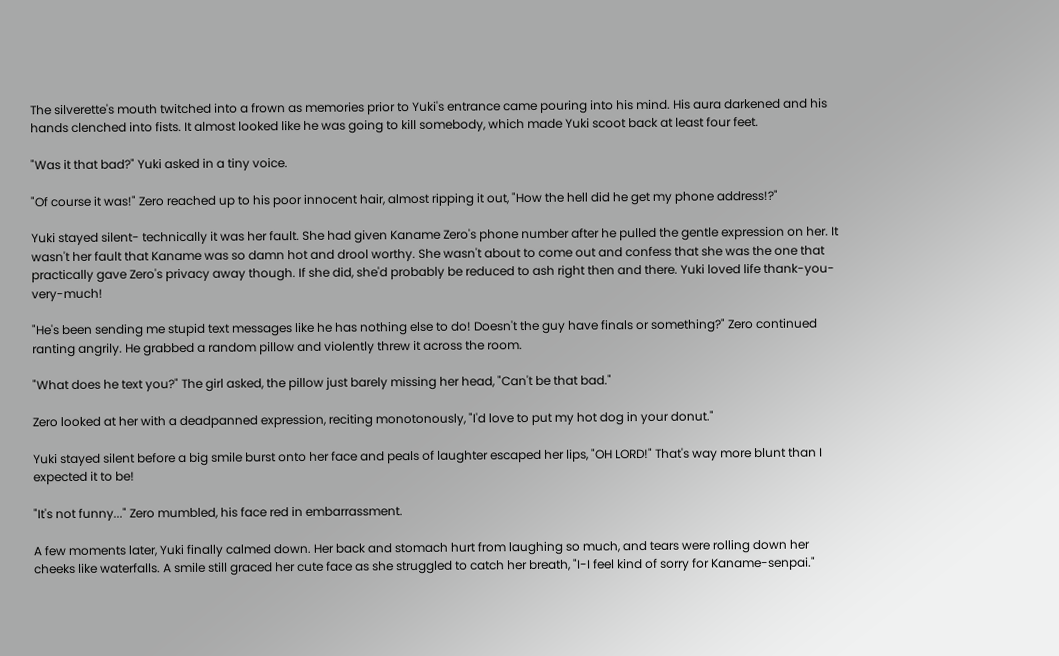The silverette's mouth twitched into a frown as memories prior to Yuki's entrance came pouring into his mind. His aura darkened and his hands clenched into fists. It almost looked like he was going to kill somebody, which made Yuki scoot back at least four feet.

"Was it that bad?" Yuki asked in a tiny voice.

"Of course it was!" Zero reached up to his poor innocent hair, almost ripping it out, "How the hell did he get my phone address!?"

Yuki stayed silent- technically it was her fault. She had given Kaname Zero's phone number after he pulled the gentle expression on her. It wasn't her fault that Kaname was so damn hot and drool worthy. She wasn't about to come out and confess that she was the one that practically gave Zero's privacy away though. If she did, she'd probably be reduced to ash right then and there. Yuki loved life thank-you-very-much!

"He's been sending me stupid text messages like he has nothing else to do! Doesn't the guy have finals or something?" Zero continued ranting angrily. He grabbed a random pillow and violently threw it across the room.

"What does he text you?" The girl asked, the pillow just barely missing her head, "Can't be that bad."

Zero looked at her with a deadpanned expression, reciting monotonously, "I'd love to put my hot dog in your donut."

Yuki stayed silent before a big smile burst onto her face and peals of laughter escaped her lips, "OH LORD!" That's way more blunt than I expected it to be!

"It's not funny..." Zero mumbled, his face red in embarrassment.

A few moments later, Yuki finally calmed down. Her back and stomach hurt from laughing so much, and tears were rolling down her cheeks like waterfalls. A smile still graced her cute face as she struggled to catch her breath, "I-I feel kind of sorry for Kaname-senpai."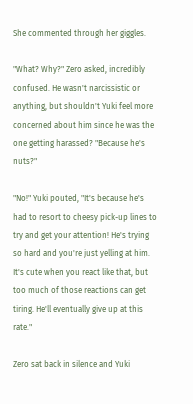She commented through her giggles.

"What? Why?" Zero asked, incredibly confused. He wasn't narcissistic or anything, but shouldn't Yuki feel more concerned about him since he was the one getting harassed? "Because he's nuts?"

"No!" Yuki pouted, "It's because he's had to resort to cheesy pick-up lines to try and get your attention! He's trying so hard and you're just yelling at him. It's cute when you react like that, but too much of those reactions can get tiring. He'll eventually give up at this rate."

Zero sat back in silence and Yuki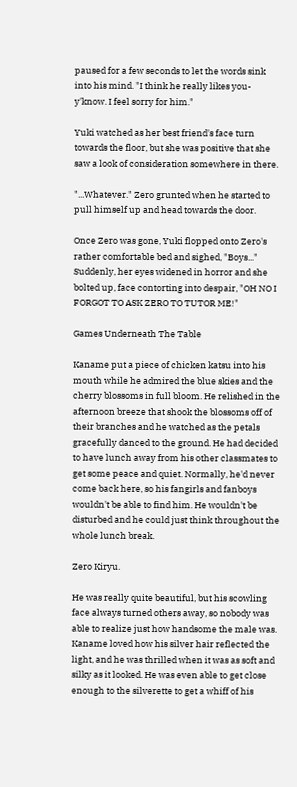paused for a few seconds to let the words sink into his mind. "I think he really likes you- y'know. I feel sorry for him."

Yuki watched as her best friend's face turn towards the floor, but she was positive that she saw a look of consideration somewhere in there.

"...Whatever." Zero grunted when he started to pull himself up and head towards the door.

Once Zero was gone, Yuki flopped onto Zero's rather comfortable bed and sighed, "Boys..." Suddenly, her eyes widened in horror and she bolted up, face contorting into despair, "OH NO I FORGOT TO ASK ZERO TO TUTOR ME!"

Games Underneath The Table

Kaname put a piece of chicken katsu into his mouth while he admired the blue skies and the cherry blossoms in full bloom. He relished in the afternoon breeze that shook the blossoms off of their branches and he watched as the petals gracefully danced to the ground. He had decided to have lunch away from his other classmates to get some peace and quiet. Normally, he'd never come back here, so his fangirls and fanboys wouldn't be able to find him. He wouldn't be disturbed and he could just think throughout the whole lunch break.

Zero Kiryu.

He was really quite beautiful, but his scowling face always turned others away, so nobody was able to realize just how handsome the male was. Kaname loved how his silver hair reflected the light, and he was thrilled when it was as soft and silky as it looked. He was even able to get close enough to the silverette to get a whiff of his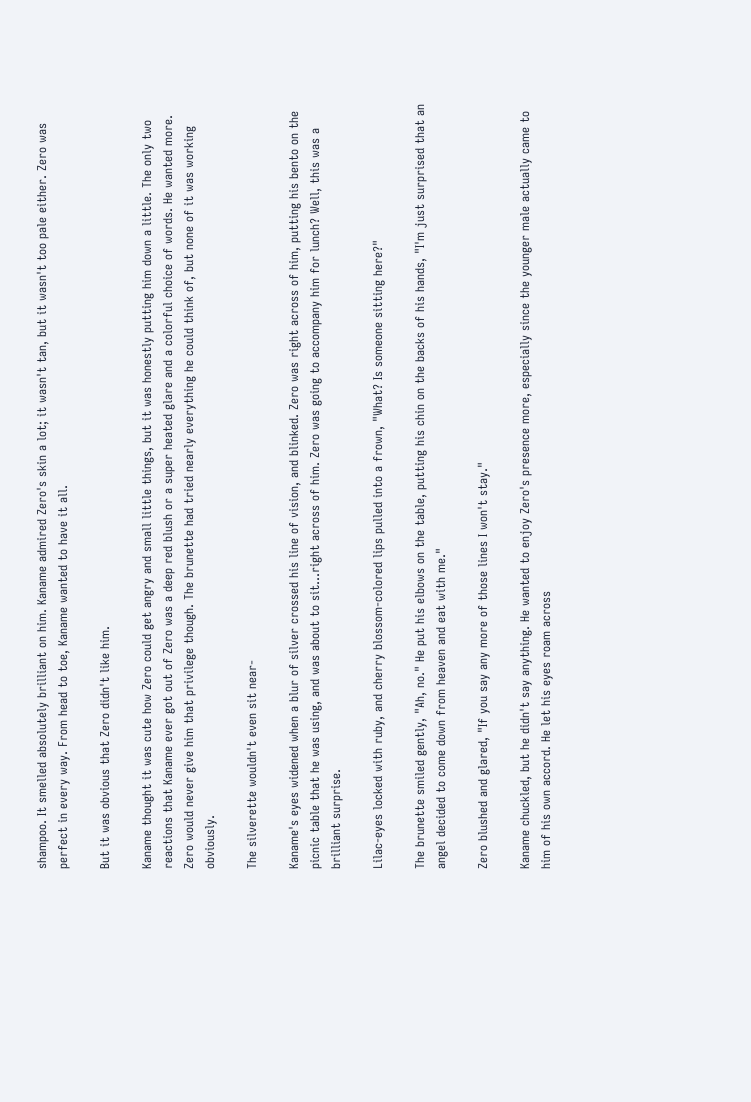shampoo. It smelled absolutely brilliant on him. Kaname admired Zero's skin a lot; it wasn't tan, but it wasn't too pale either. Zero was perfect in every way. From head to toe, Kaname wanted to have it all.

But it was obvious that Zero didn't like him.

Kaname thought it was cute how Zero could get angry and small little things, but it was honestly putting him down a little. The only two reactions that Kaname ever got out of Zero was a deep red blush or a super heated glare and a colorful choice of words. He wanted more. Zero would never give him that privilege though. The brunette had tried nearly everything he could think of, but none of it was working obviously.

The silverette wouldn't even sit near-

Kaname's eyes widened when a blur of silver crossed his line of vision, and blinked. Zero was right across of him, putting his bento on the picnic table that he was using, and was about to sit...right across of him. Zero was going to accompany him for lunch? Well, this was a brilliant surprise.

Lilac-eyes locked with ruby, and cherry blossom-colored lips pulled into a frown, "What? Is someone sitting here?"

The brunette smiled gently, "Ah, no." He put his elbows on the table, putting his chin on the backs of his hands, "I'm just surprised that an angel decided to come down from heaven and eat with me."

Zero blushed and glared, "If you say any more of those lines I won't stay."

Kaname chuckled, but he didn't say anything. He wanted to enjoy Zero's presence more, especially since the younger male actually came to him of his own accord. He let his eyes roam across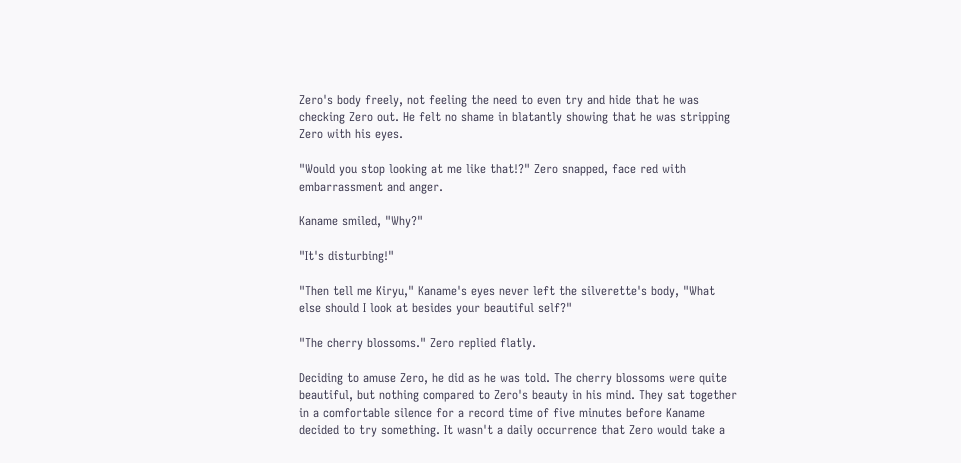Zero's body freely, not feeling the need to even try and hide that he was checking Zero out. He felt no shame in blatantly showing that he was stripping Zero with his eyes.

"Would you stop looking at me like that!?" Zero snapped, face red with embarrassment and anger.

Kaname smiled, "Why?"

"It's disturbing!"

"Then tell me Kiryu," Kaname's eyes never left the silverette's body, "What else should I look at besides your beautiful self?"

"The cherry blossoms." Zero replied flatly.

Deciding to amuse Zero, he did as he was told. The cherry blossoms were quite beautiful, but nothing compared to Zero's beauty in his mind. They sat together in a comfortable silence for a record time of five minutes before Kaname decided to try something. It wasn't a daily occurrence that Zero would take a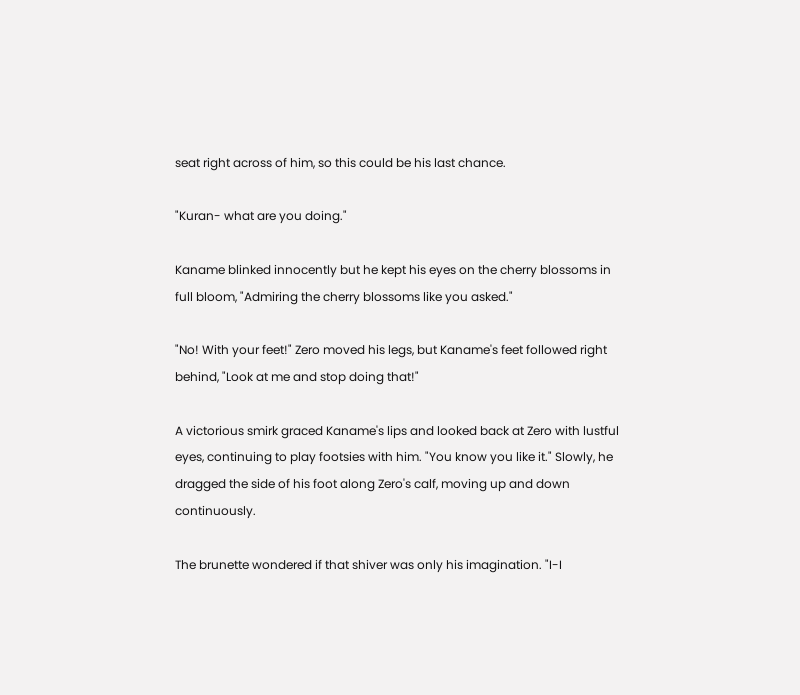seat right across of him, so this could be his last chance.

"Kuran- what are you doing."

Kaname blinked innocently but he kept his eyes on the cherry blossoms in full bloom, "Admiring the cherry blossoms like you asked."

"No! With your feet!" Zero moved his legs, but Kaname's feet followed right behind, "Look at me and stop doing that!"

A victorious smirk graced Kaname's lips and looked back at Zero with lustful eyes, continuing to play footsies with him. "You know you like it." Slowly, he dragged the side of his foot along Zero's calf, moving up and down continuously.

The brunette wondered if that shiver was only his imagination. "I-I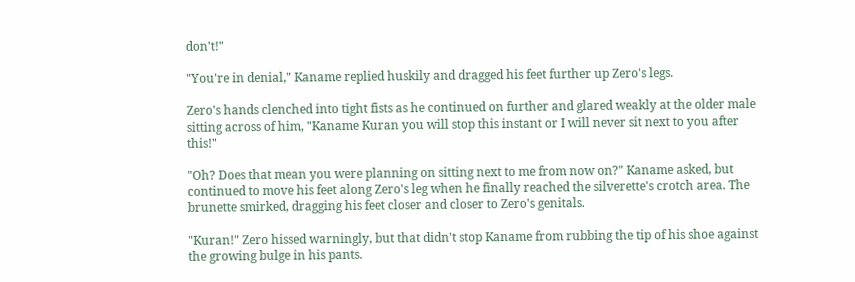don't!"

"You're in denial," Kaname replied huskily and dragged his feet further up Zero's legs.

Zero's hands clenched into tight fists as he continued on further and glared weakly at the older male sitting across of him, "Kaname Kuran you will stop this instant or I will never sit next to you after this!"

"Oh? Does that mean you were planning on sitting next to me from now on?" Kaname asked, but continued to move his feet along Zero's leg when he finally reached the silverette's crotch area. The brunette smirked, dragging his feet closer and closer to Zero's genitals.

"Kuran!" Zero hissed warningly, but that didn't stop Kaname from rubbing the tip of his shoe against the growing bulge in his pants.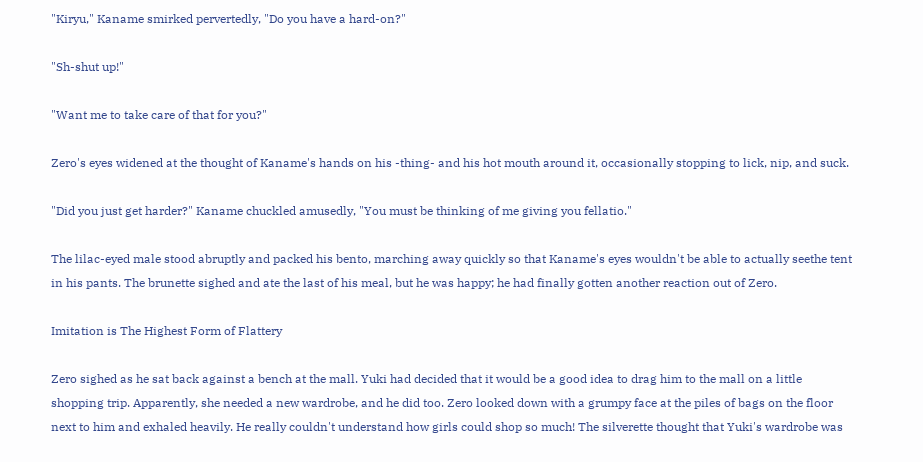"Kiryu," Kaname smirked pervertedly, "Do you have a hard-on?"

"Sh-shut up!"

"Want me to take care of that for you?"

Zero's eyes widened at the thought of Kaname's hands on his -thing- and his hot mouth around it, occasionally stopping to lick, nip, and suck.

"Did you just get harder?" Kaname chuckled amusedly, "You must be thinking of me giving you fellatio."

The lilac-eyed male stood abruptly and packed his bento, marching away quickly so that Kaname's eyes wouldn't be able to actually seethe tent in his pants. The brunette sighed and ate the last of his meal, but he was happy; he had finally gotten another reaction out of Zero.

Imitation is The Highest Form of Flattery

Zero sighed as he sat back against a bench at the mall. Yuki had decided that it would be a good idea to drag him to the mall on a little shopping trip. Apparently, she needed a new wardrobe, and he did too. Zero looked down with a grumpy face at the piles of bags on the floor next to him and exhaled heavily. He really couldn't understand how girls could shop so much! The silverette thought that Yuki's wardrobe was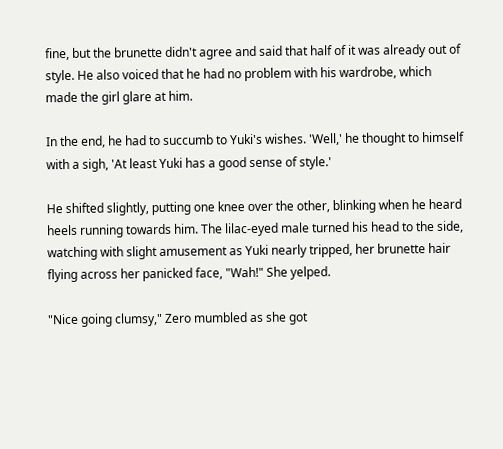fine, but the brunette didn't agree and said that half of it was already out of style. He also voiced that he had no problem with his wardrobe, which made the girl glare at him.

In the end, he had to succumb to Yuki's wishes. 'Well,' he thought to himself with a sigh, 'At least Yuki has a good sense of style.'

He shifted slightly, putting one knee over the other, blinking when he heard heels running towards him. The lilac-eyed male turned his head to the side, watching with slight amusement as Yuki nearly tripped, her brunette hair flying across her panicked face, "Wah!" She yelped.

"Nice going clumsy," Zero mumbled as she got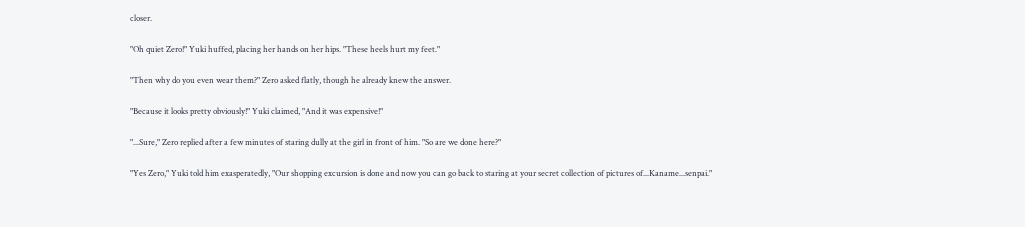closer.

"Oh quiet Zero!" Yuki huffed, placing her hands on her hips. "These heels hurt my feet."

"Then why do you even wear them?" Zero asked flatly, though he already knew the answer.

"Because it looks pretty obviously!" Yuki claimed, "And it was expensive!"

"...Sure," Zero replied after a few minutes of staring dully at the girl in front of him. "So are we done here?"

"Yes Zero," Yuki told him exasperatedly, "Our shopping excursion is done and now you can go back to staring at your secret collection of pictures of...Kaname...senpai."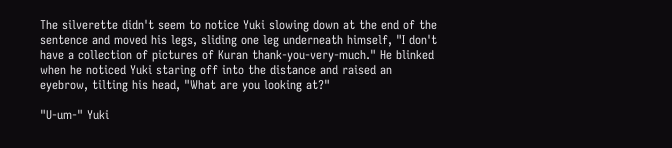The silverette didn't seem to notice Yuki slowing down at the end of the sentence and moved his legs, sliding one leg underneath himself, "I don't have a collection of pictures of Kuran thank-you-very-much." He blinked when he noticed Yuki staring off into the distance and raised an eyebrow, tilting his head, "What are you looking at?"

"U-um-" Yuki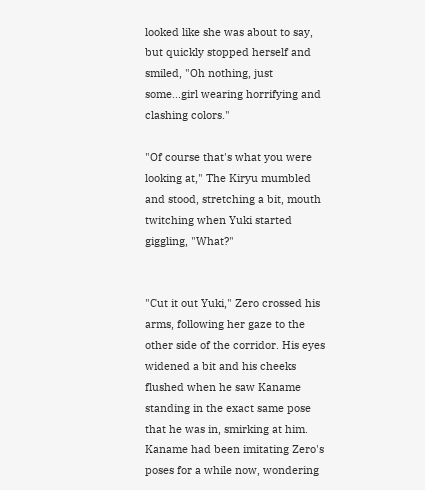looked like she was about to say, but quickly stopped herself and smiled, "Oh nothing, just some...girl wearing horrifying and clashing colors."

"Of course that's what you were looking at," The Kiryu mumbled and stood, stretching a bit, mouth twitching when Yuki started giggling, "What?"


"Cut it out Yuki," Zero crossed his arms, following her gaze to the other side of the corridor. His eyes widened a bit and his cheeks flushed when he saw Kaname standing in the exact same pose that he was in, smirking at him. Kaname had been imitating Zero's poses for a while now, wondering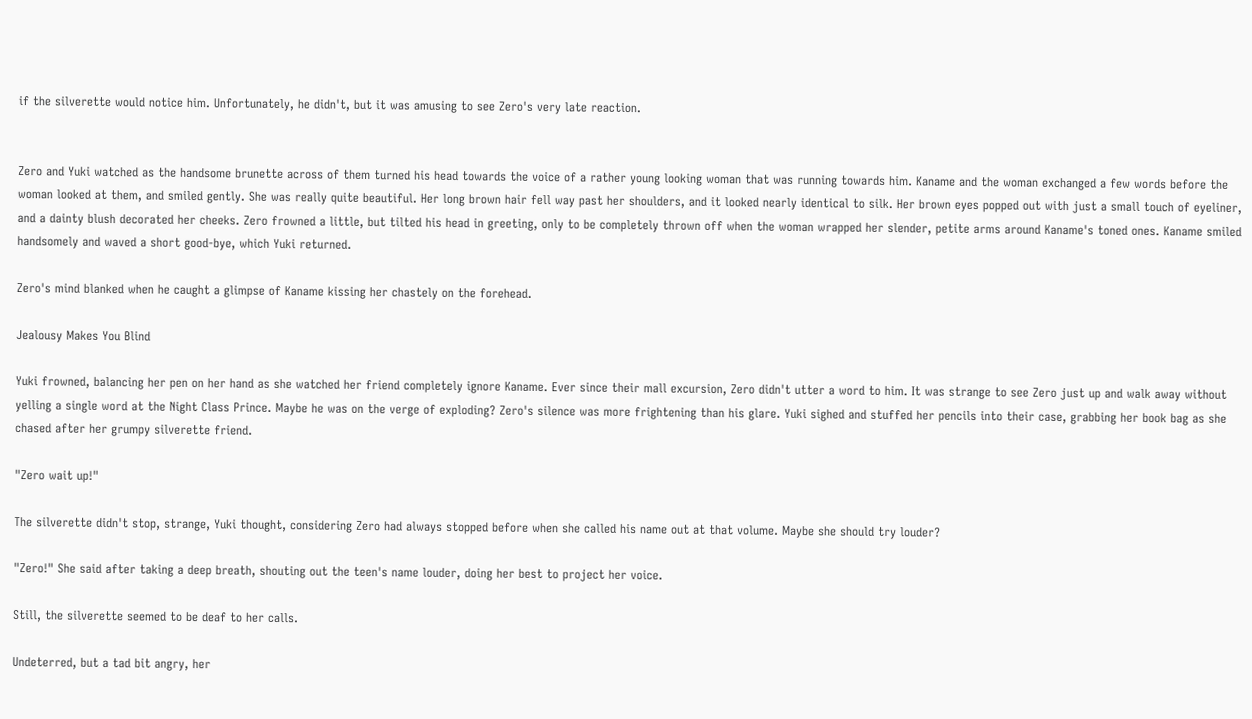if the silverette would notice him. Unfortunately, he didn't, but it was amusing to see Zero's very late reaction.


Zero and Yuki watched as the handsome brunette across of them turned his head towards the voice of a rather young looking woman that was running towards him. Kaname and the woman exchanged a few words before the woman looked at them, and smiled gently. She was really quite beautiful. Her long brown hair fell way past her shoulders, and it looked nearly identical to silk. Her brown eyes popped out with just a small touch of eyeliner, and a dainty blush decorated her cheeks. Zero frowned a little, but tilted his head in greeting, only to be completely thrown off when the woman wrapped her slender, petite arms around Kaname's toned ones. Kaname smiled handsomely and waved a short good-bye, which Yuki returned.

Zero's mind blanked when he caught a glimpse of Kaname kissing her chastely on the forehead.

Jealousy Makes You Blind

Yuki frowned, balancing her pen on her hand as she watched her friend completely ignore Kaname. Ever since their mall excursion, Zero didn't utter a word to him. It was strange to see Zero just up and walk away without yelling a single word at the Night Class Prince. Maybe he was on the verge of exploding? Zero's silence was more frightening than his glare. Yuki sighed and stuffed her pencils into their case, grabbing her book bag as she chased after her grumpy silverette friend.

"Zero wait up!"

The silverette didn't stop, strange, Yuki thought, considering Zero had always stopped before when she called his name out at that volume. Maybe she should try louder?

"Zero!" She said after taking a deep breath, shouting out the teen's name louder, doing her best to project her voice.

Still, the silverette seemed to be deaf to her calls.

Undeterred, but a tad bit angry, her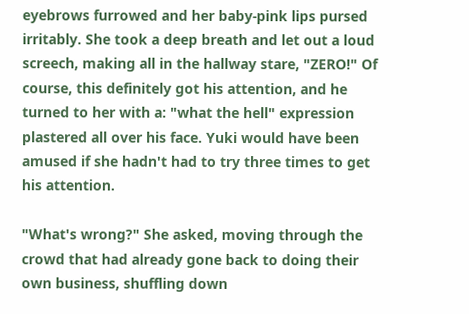eyebrows furrowed and her baby-pink lips pursed irritably. She took a deep breath and let out a loud screech, making all in the hallway stare, "ZERO!" Of course, this definitely got his attention, and he turned to her with a: "what the hell" expression plastered all over his face. Yuki would have been amused if she hadn't had to try three times to get his attention.

"What's wrong?" She asked, moving through the crowd that had already gone back to doing their own business, shuffling down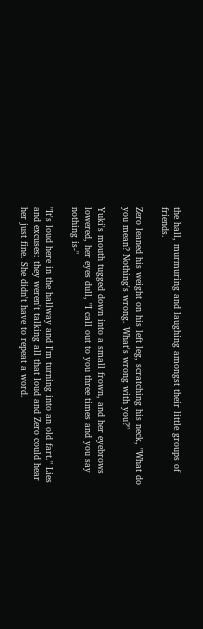the hall, murmuring and laughing amongst their little groups of friends.

Zero leaned his weight on his left leg, scratching his neck, "What do you mean? Nothing's wrong. What's wrong with you?"

Yuki's mouth tugged down into a small frown, and her eyebrows lowered, her eyes dull, "I call out to you three times and you say nothing is-"

"It's loud here in the hallway and I'm turning into an old fart." Lies and excuses: they weren't talking all that loud and Zero could hear her just fine. She didn't have to repeat a word.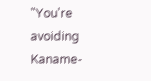"You're avoiding Kaname-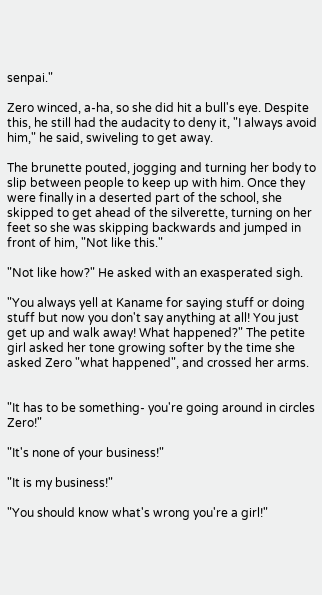senpai."

Zero winced, a-ha, so she did hit a bull's eye. Despite this, he still had the audacity to deny it, "I always avoid him," he said, swiveling to get away.

The brunette pouted, jogging and turning her body to slip between people to keep up with him. Once they were finally in a deserted part of the school, she skipped to get ahead of the silverette, turning on her feet so she was skipping backwards and jumped in front of him, "Not like this."

"Not like how?" He asked with an exasperated sigh.

"You always yell at Kaname for saying stuff or doing stuff but now you don't say anything at all! You just get up and walk away! What happened?" The petite girl asked her tone growing softer by the time she asked Zero "what happened", and crossed her arms.


"It has to be something- you're going around in circles Zero!"

"It's none of your business!"

"It is my business!"

"You should know what's wrong you're a girl!"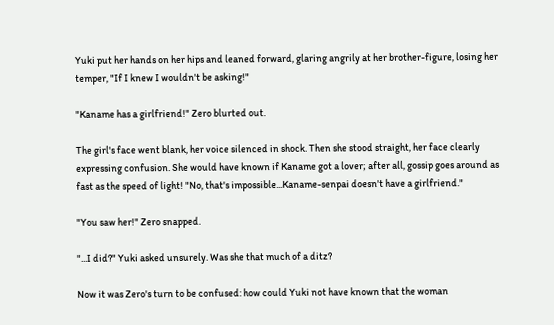Yuki put her hands on her hips and leaned forward, glaring angrily at her brother-figure, losing her temper, "If I knew I wouldn't be asking!"

"Kaname has a girlfriend!" Zero blurted out.

The girl's face went blank, her voice silenced in shock. Then she stood straight, her face clearly expressing confusion. She would have known if Kaname got a lover; after all, gossip goes around as fast as the speed of light! "No, that's impossible...Kaname-senpai doesn't have a girlfriend."

"You saw her!" Zero snapped.

"...I did?" Yuki asked unsurely. Was she that much of a ditz?

Now it was Zero's turn to be confused: how could Yuki not have known that the woman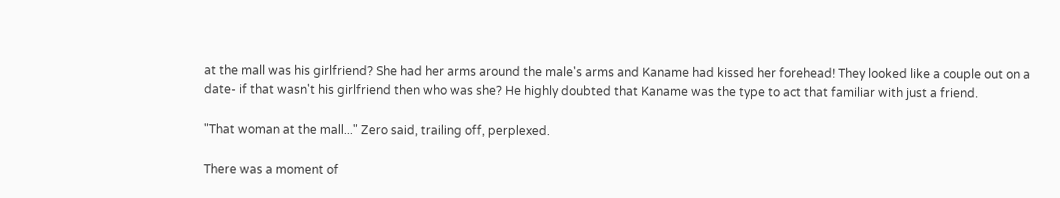at the mall was his girlfriend? She had her arms around the male's arms and Kaname had kissed her forehead! They looked like a couple out on a date- if that wasn't his girlfriend then who was she? He highly doubted that Kaname was the type to act that familiar with just a friend.

"That woman at the mall..." Zero said, trailing off, perplexed.

There was a moment of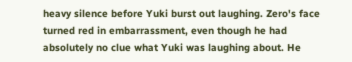heavy silence before Yuki burst out laughing. Zero's face turned red in embarrassment, even though he had absolutely no clue what Yuki was laughing about. He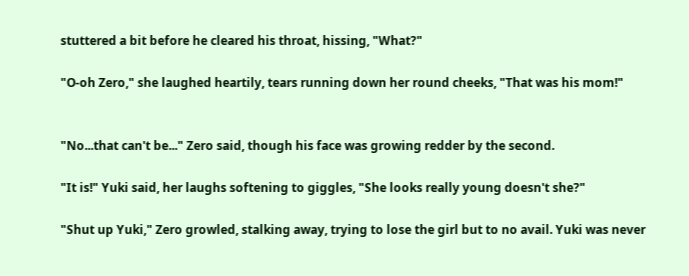stuttered a bit before he cleared his throat, hissing, "What?"

"O-oh Zero," she laughed heartily, tears running down her round cheeks, "That was his mom!"


"No...that can't be..." Zero said, though his face was growing redder by the second.

"It is!" Yuki said, her laughs softening to giggles, "She looks really young doesn't she?"

"Shut up Yuki," Zero growled, stalking away, trying to lose the girl but to no avail. Yuki was never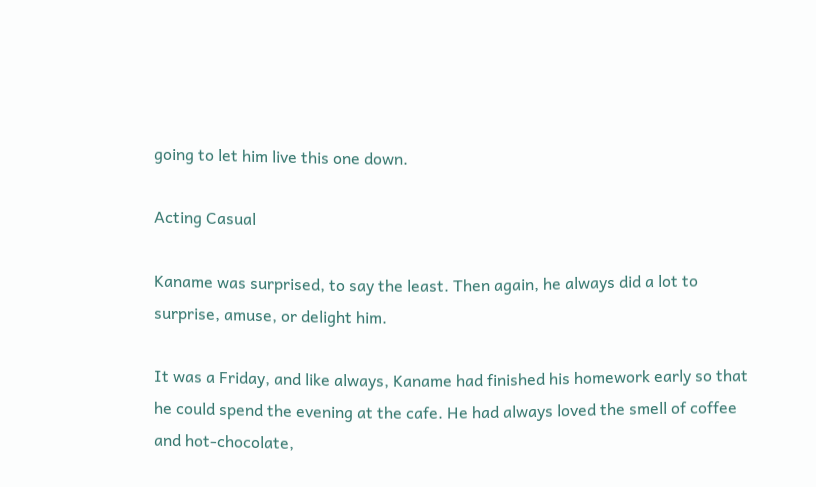going to let him live this one down.

Acting Casual

Kaname was surprised, to say the least. Then again, he always did a lot to surprise, amuse, or delight him.

It was a Friday, and like always, Kaname had finished his homework early so that he could spend the evening at the cafe. He had always loved the smell of coffee and hot-chocolate,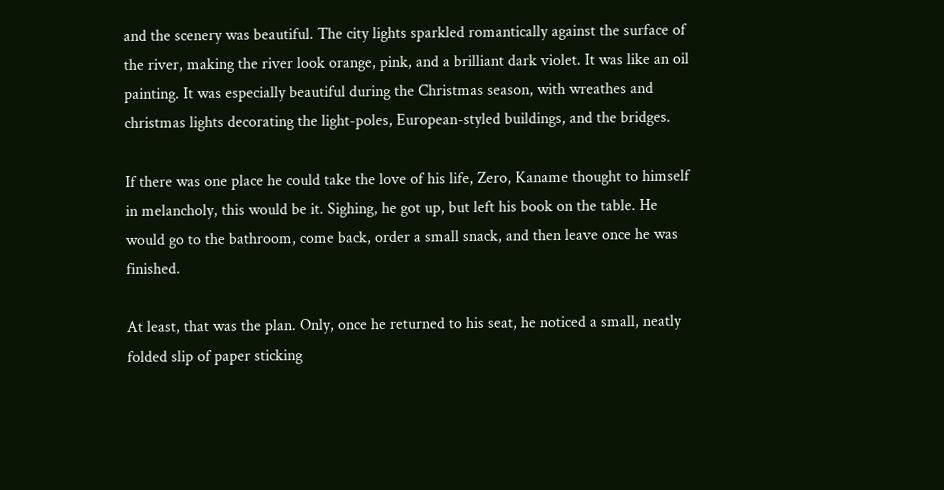and the scenery was beautiful. The city lights sparkled romantically against the surface of the river, making the river look orange, pink, and a brilliant dark violet. It was like an oil painting. It was especially beautiful during the Christmas season, with wreathes and christmas lights decorating the light-poles, European-styled buildings, and the bridges.

If there was one place he could take the love of his life, Zero, Kaname thought to himself in melancholy, this would be it. Sighing, he got up, but left his book on the table. He would go to the bathroom, come back, order a small snack, and then leave once he was finished.

At least, that was the plan. Only, once he returned to his seat, he noticed a small, neatly folded slip of paper sticking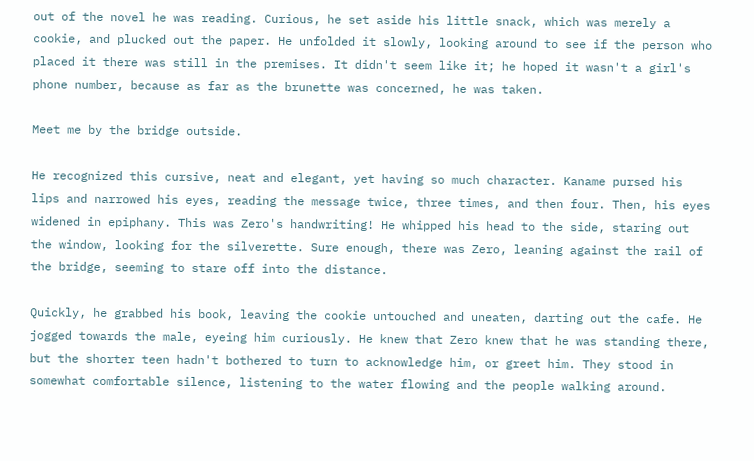out of the novel he was reading. Curious, he set aside his little snack, which was merely a cookie, and plucked out the paper. He unfolded it slowly, looking around to see if the person who placed it there was still in the premises. It didn't seem like it; he hoped it wasn't a girl's phone number, because as far as the brunette was concerned, he was taken.

Meet me by the bridge outside.

He recognized this cursive, neat and elegant, yet having so much character. Kaname pursed his lips and narrowed his eyes, reading the message twice, three times, and then four. Then, his eyes widened in epiphany. This was Zero's handwriting! He whipped his head to the side, staring out the window, looking for the silverette. Sure enough, there was Zero, leaning against the rail of the bridge, seeming to stare off into the distance.

Quickly, he grabbed his book, leaving the cookie untouched and uneaten, darting out the cafe. He jogged towards the male, eyeing him curiously. He knew that Zero knew that he was standing there, but the shorter teen hadn't bothered to turn to acknowledge him, or greet him. They stood in somewhat comfortable silence, listening to the water flowing and the people walking around.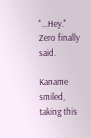"...Hey." Zero finally said.

Kaname smiled, taking this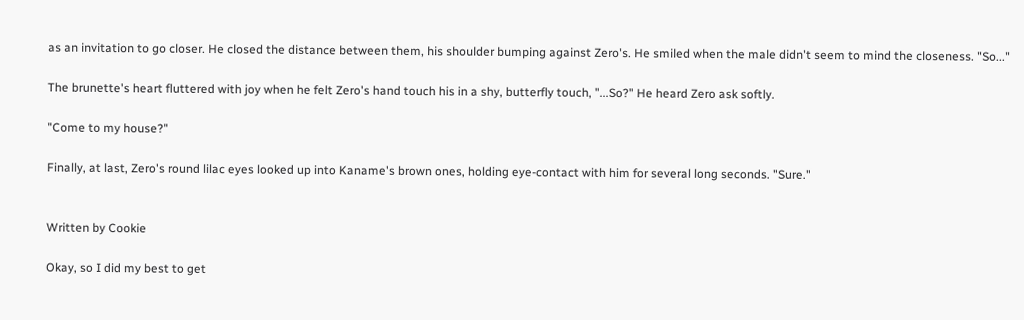as an invitation to go closer. He closed the distance between them, his shoulder bumping against Zero's. He smiled when the male didn't seem to mind the closeness. "So..."

The brunette's heart fluttered with joy when he felt Zero's hand touch his in a shy, butterfly touch, "...So?" He heard Zero ask softly.

"Come to my house?"

Finally, at last, Zero's round lilac eyes looked up into Kaname's brown ones, holding eye-contact with him for several long seconds. "Sure."


Written by Cookie

Okay, so I did my best to get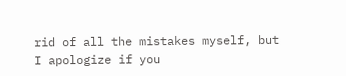rid of all the mistakes myself, but I apologize if you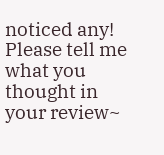noticed any! Please tell me what you thought in your review~